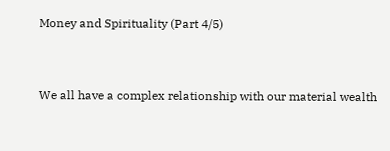Money and Spirituality (Part 4/5)


We all have a complex relationship with our material wealth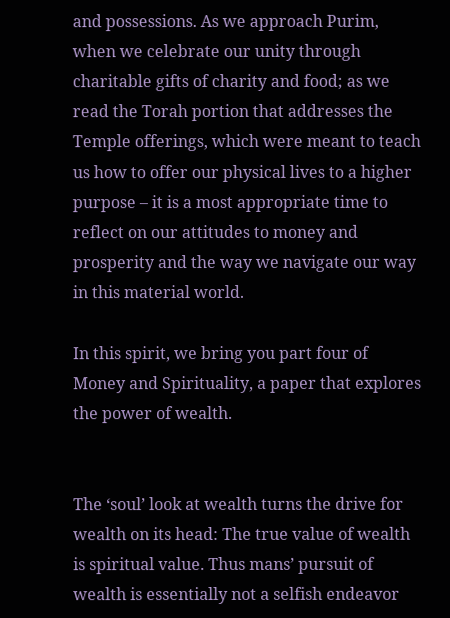and possessions. As we approach Purim, when we celebrate our unity through charitable gifts of charity and food; as we read the Torah portion that addresses the Temple offerings, which were meant to teach us how to offer our physical lives to a higher purpose – it is a most appropriate time to reflect on our attitudes to money and prosperity and the way we navigate our way in this material world.

In this spirit, we bring you part four of Money and Spirituality, a paper that explores the power of wealth.


The ‘soul’ look at wealth turns the drive for wealth on its head: The true value of wealth is spiritual value. Thus mans’ pursuit of wealth is essentially not a selfish endeavor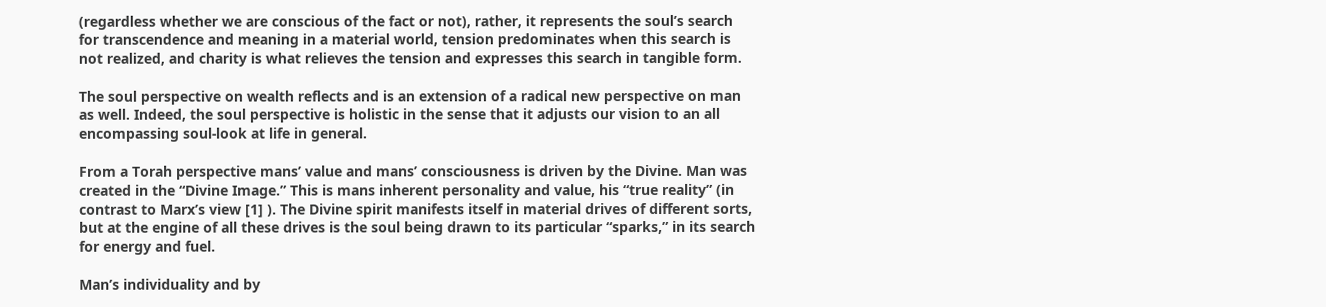(regardless whether we are conscious of the fact or not), rather, it represents the soul’s search for transcendence and meaning in a material world, tension predominates when this search is not realized, and charity is what relieves the tension and expresses this search in tangible form.

The soul perspective on wealth reflects and is an extension of a radical new perspective on man as well. Indeed, the soul perspective is holistic in the sense that it adjusts our vision to an all encompassing soul-look at life in general.

From a Torah perspective mans’ value and mans’ consciousness is driven by the Divine. Man was created in the “Divine Image.” This is mans inherent personality and value, his “true reality” (in contrast to Marx’s view [1] ). The Divine spirit manifests itself in material drives of different sorts, but at the engine of all these drives is the soul being drawn to its particular “sparks,” in its search for energy and fuel.

Man’s individuality and by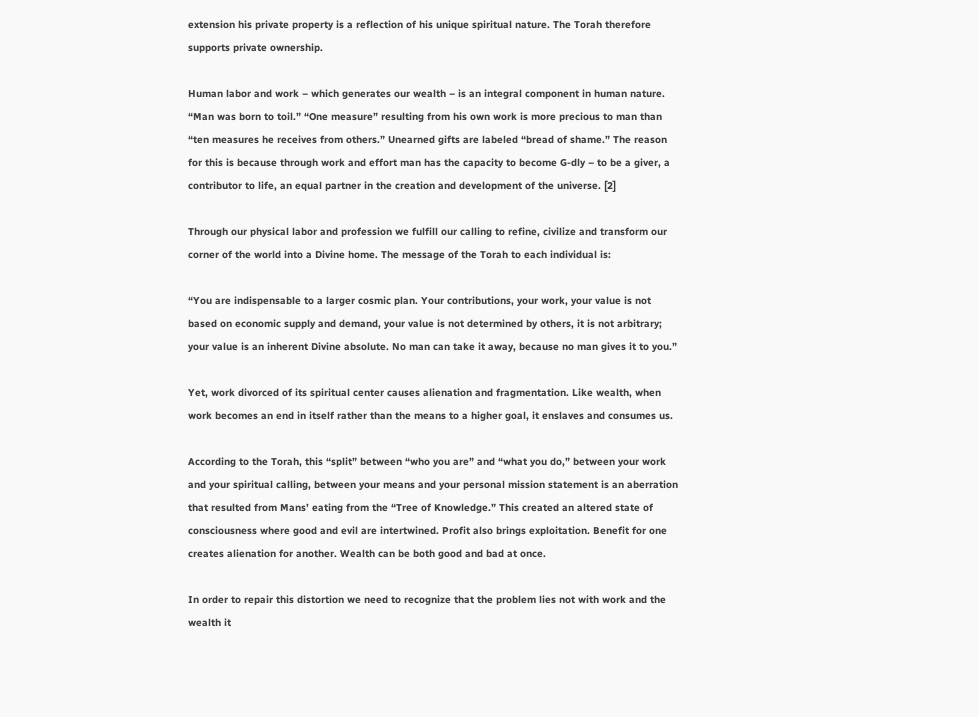extension his private property is a reflection of his unique spiritual nature. The Torah therefore supports private ownership.

Human labor and work – which generates our wealth – is an integral component in human nature. “Man was born to toil.” “One measure” resulting from his own work is more precious to man than “ten measures he receives from others.” Unearned gifts are labeled “bread of shame.” The reason for this is because through work and effort man has the capacity to become G-dly – to be a giver, a contributor to life, an equal partner in the creation and development of the universe. [2]

Through our physical labor and profession we fulfill our calling to refine, civilize and transform our corner of the world into a Divine home. The message of the Torah to each individual is:

“You are indispensable to a larger cosmic plan. Your contributions, your work, your value is not based on economic supply and demand, your value is not determined by others, it is not arbitrary; your value is an inherent Divine absolute. No man can take it away, because no man gives it to you.”

Yet, work divorced of its spiritual center causes alienation and fragmentation. Like wealth, when work becomes an end in itself rather than the means to a higher goal, it enslaves and consumes us.

According to the Torah, this “split” between “who you are” and “what you do,” between your work and your spiritual calling, between your means and your personal mission statement is an aberration that resulted from Mans’ eating from the “Tree of Knowledge.” This created an altered state of consciousness where good and evil are intertwined. Profit also brings exploitation. Benefit for one creates alienation for another. Wealth can be both good and bad at once.

In order to repair this distortion we need to recognize that the problem lies not with work and the wealth it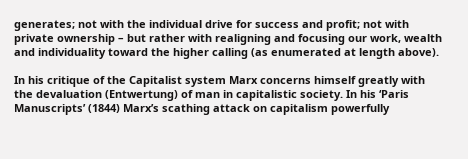generates; not with the individual drive for success and profit; not with private ownership – but rather with realigning and focusing our work, wealth and individuality toward the higher calling (as enumerated at length above).

In his critique of the Capitalist system Marx concerns himself greatly with the devaluation (Entwertung) of man in capitalistic society. In his ‘Paris Manuscripts’ (1844) Marx’s scathing attack on capitalism powerfully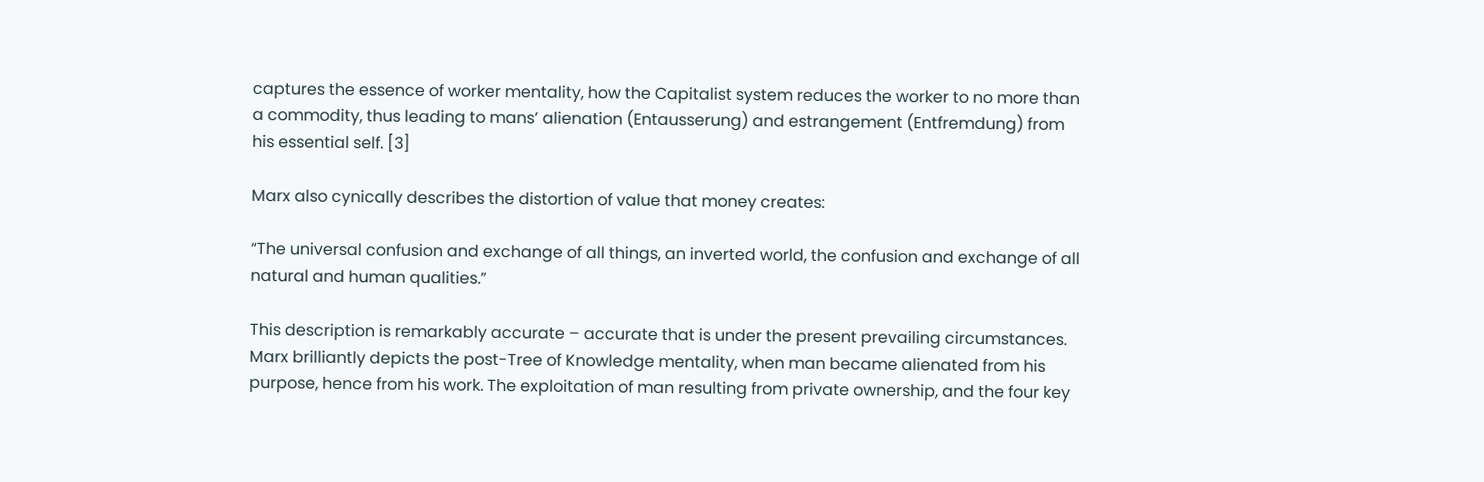captures the essence of worker mentality, how the Capitalist system reduces the worker to no more than a commodity, thus leading to mans’ alienation (Entausserung) and estrangement (Entfremdung) from his essential self. [3]

Marx also cynically describes the distortion of value that money creates:

“The universal confusion and exchange of all things, an inverted world, the confusion and exchange of all natural and human qualities.”

This description is remarkably accurate – accurate that is under the present prevailing circumstances. Marx brilliantly depicts the post-Tree of Knowledge mentality, when man became alienated from his purpose, hence from his work. The exploitation of man resulting from private ownership, and the four key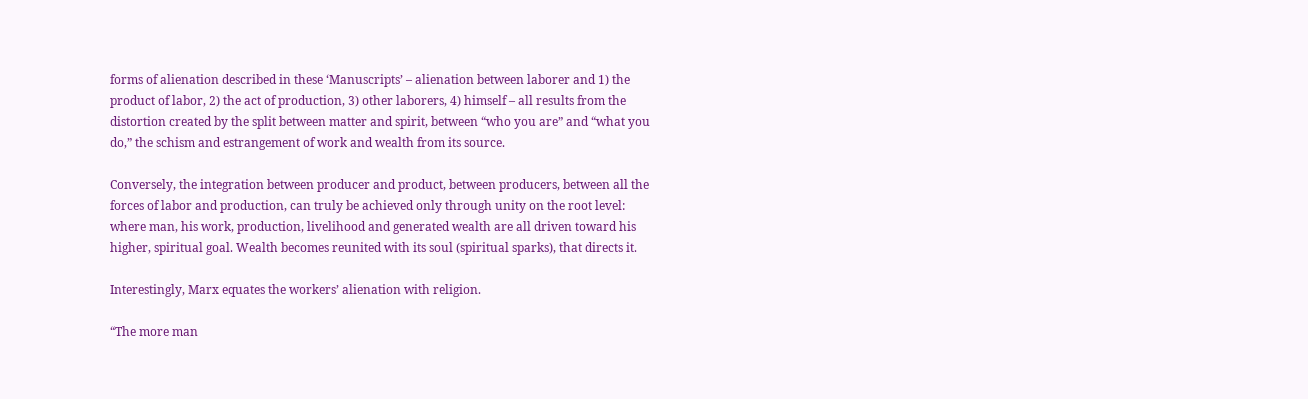forms of alienation described in these ‘Manuscripts’ – alienation between laborer and 1) the product of labor, 2) the act of production, 3) other laborers, 4) himself – all results from the distortion created by the split between matter and spirit, between “who you are” and “what you do,” the schism and estrangement of work and wealth from its source.

Conversely, the integration between producer and product, between producers, between all the forces of labor and production, can truly be achieved only through unity on the root level: where man, his work, production, livelihood and generated wealth are all driven toward his higher, spiritual goal. Wealth becomes reunited with its soul (spiritual sparks), that directs it.

Interestingly, Marx equates the workers’ alienation with religion.

“The more man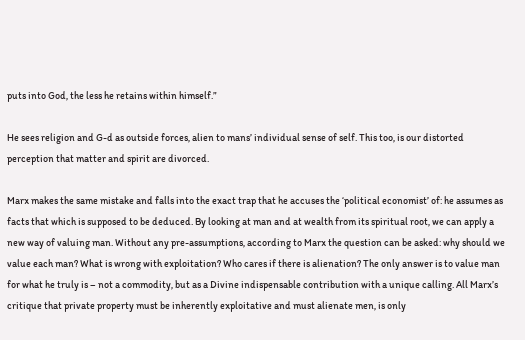puts into God, the less he retains within himself.”

He sees religion and G-d as outside forces, alien to mans’ individual sense of self. This too, is our distorted perception that matter and spirit are divorced.

Marx makes the same mistake and falls into the exact trap that he accuses the ‘political economist’ of: he assumes as facts that which is supposed to be deduced. By looking at man and at wealth from its spiritual root, we can apply a new way of valuing man. Without any pre-assumptions, according to Marx the question can be asked: why should we value each man? What is wrong with exploitation? Who cares if there is alienation? The only answer is to value man for what he truly is – not a commodity, but as a Divine indispensable contribution with a unique calling. All Marx’s critique that private property must be inherently exploitative and must alienate men, is only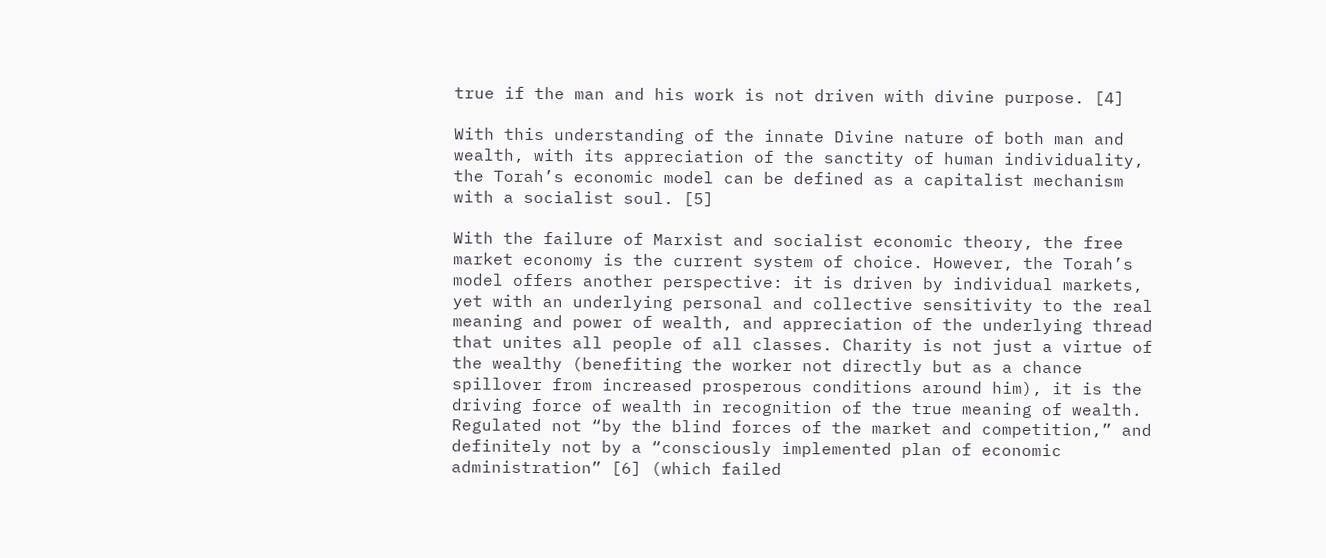true if the man and his work is not driven with divine purpose. [4]

With this understanding of the innate Divine nature of both man and wealth, with its appreciation of the sanctity of human individuality, the Torah’s economic model can be defined as a capitalist mechanism with a socialist soul. [5]

With the failure of Marxist and socialist economic theory, the free market economy is the current system of choice. However, the Torah’s model offers another perspective: it is driven by individual markets, yet with an underlying personal and collective sensitivity to the real meaning and power of wealth, and appreciation of the underlying thread that unites all people of all classes. Charity is not just a virtue of the wealthy (benefiting the worker not directly but as a chance spillover from increased prosperous conditions around him), it is the driving force of wealth in recognition of the true meaning of wealth. Regulated not “by the blind forces of the market and competition,” and definitely not by a “consciously implemented plan of economic administration” [6] (which failed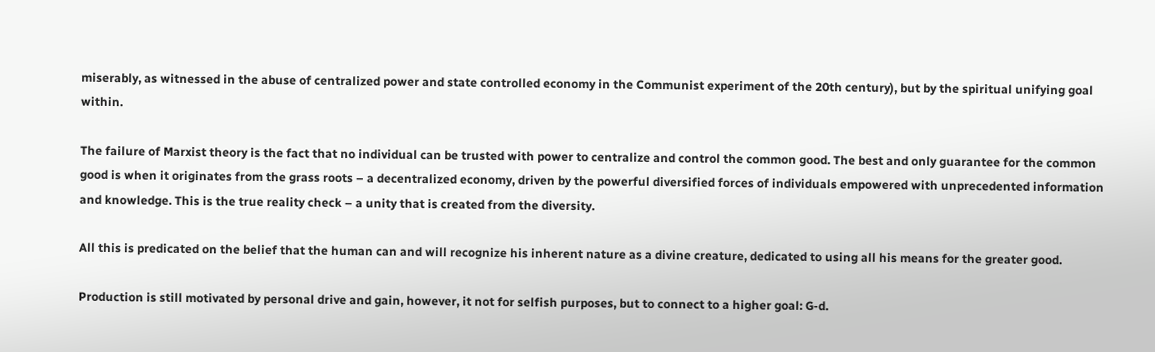miserably, as witnessed in the abuse of centralized power and state controlled economy in the Communist experiment of the 20th century), but by the spiritual unifying goal within.

The failure of Marxist theory is the fact that no individual can be trusted with power to centralize and control the common good. The best and only guarantee for the common good is when it originates from the grass roots – a decentralized economy, driven by the powerful diversified forces of individuals empowered with unprecedented information and knowledge. This is the true reality check – a unity that is created from the diversity.

All this is predicated on the belief that the human can and will recognize his inherent nature as a divine creature, dedicated to using all his means for the greater good.

Production is still motivated by personal drive and gain, however, it not for selfish purposes, but to connect to a higher goal: G-d.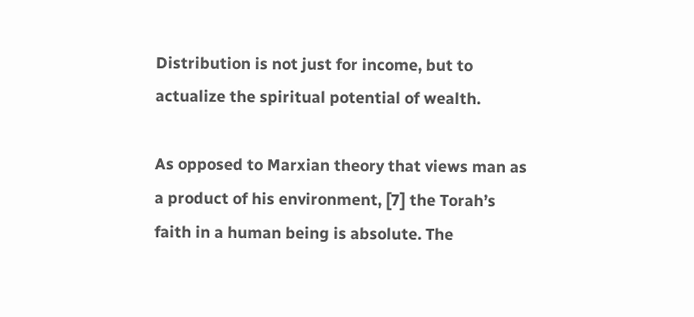Distribution is not just for income, but to actualize the spiritual potential of wealth.

As opposed to Marxian theory that views man as a product of his environment, [7] the Torah’s faith in a human being is absolute. The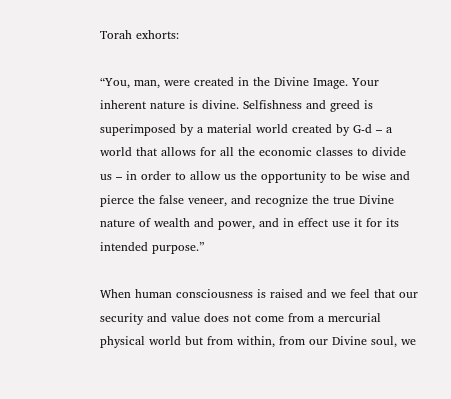Torah exhorts:

“You, man, were created in the Divine Image. Your inherent nature is divine. Selfishness and greed is superimposed by a material world created by G-d – a world that allows for all the economic classes to divide us – in order to allow us the opportunity to be wise and pierce the false veneer, and recognize the true Divine nature of wealth and power, and in effect use it for its intended purpose.”

When human consciousness is raised and we feel that our security and value does not come from a mercurial physical world but from within, from our Divine soul, we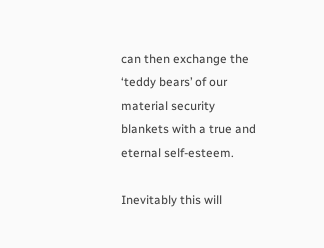can then exchange the ‘teddy bears’ of our material security blankets with a true and eternal self-esteem.

Inevitably this will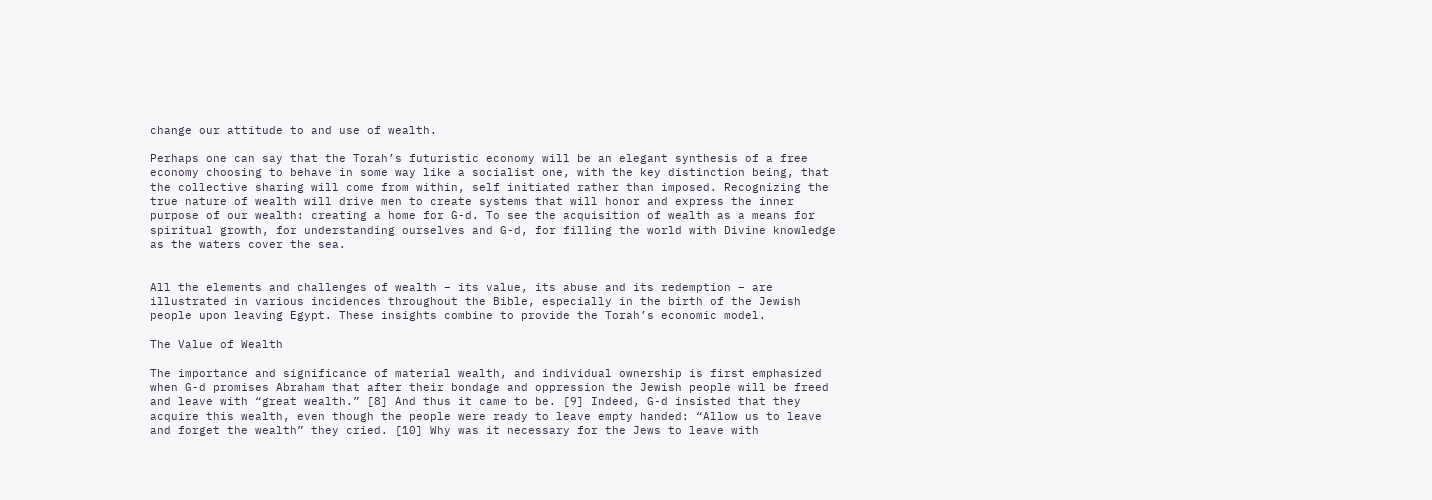change our attitude to and use of wealth.

Perhaps one can say that the Torah’s futuristic economy will be an elegant synthesis of a free economy choosing to behave in some way like a socialist one, with the key distinction being, that the collective sharing will come from within, self initiated rather than imposed. Recognizing the true nature of wealth will drive men to create systems that will honor and express the inner purpose of our wealth: creating a home for G-d. To see the acquisition of wealth as a means for spiritual growth, for understanding ourselves and G-d, for filling the world with Divine knowledge as the waters cover the sea.


All the elements and challenges of wealth – its value, its abuse and its redemption – are illustrated in various incidences throughout the Bible, especially in the birth of the Jewish people upon leaving Egypt. These insights combine to provide the Torah’s economic model.

The Value of Wealth

The importance and significance of material wealth, and individual ownership is first emphasized when G-d promises Abraham that after their bondage and oppression the Jewish people will be freed and leave with “great wealth.” [8] And thus it came to be. [9] Indeed, G-d insisted that they acquire this wealth, even though the people were ready to leave empty handed: “Allow us to leave and forget the wealth” they cried. [10] Why was it necessary for the Jews to leave with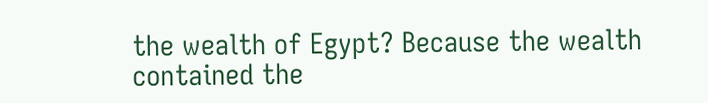the wealth of Egypt? Because the wealth contained the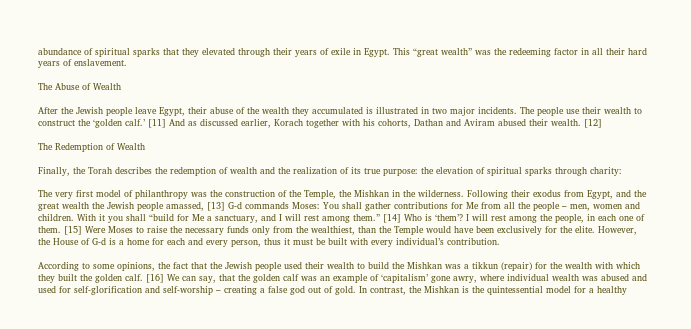abundance of spiritual sparks that they elevated through their years of exile in Egypt. This “great wealth” was the redeeming factor in all their hard years of enslavement.

The Abuse of Wealth

After the Jewish people leave Egypt, their abuse of the wealth they accumulated is illustrated in two major incidents. The people use their wealth to construct the ‘golden calf.’ [11] And as discussed earlier, Korach together with his cohorts, Dathan and Aviram abused their wealth. [12]

The Redemption of Wealth

Finally, the Torah describes the redemption of wealth and the realization of its true purpose: the elevation of spiritual sparks through charity:

The very first model of philanthropy was the construction of the Temple, the Mishkan in the wilderness. Following their exodus from Egypt, and the great wealth the Jewish people amassed, [13] G-d commands Moses: You shall gather contributions for Me from all the people – men, women and children. With it you shall “build for Me a sanctuary, and I will rest among them.” [14] Who is ‘them’? I will rest among the people, in each one of them. [15] Were Moses to raise the necessary funds only from the wealthiest, than the Temple would have been exclusively for the elite. However, the House of G-d is a home for each and every person, thus it must be built with every individual’s contribution.

According to some opinions, the fact that the Jewish people used their wealth to build the Mishkan was a tikkun (repair) for the wealth with which they built the golden calf. [16] We can say, that the golden calf was an example of ‘capitalism’ gone awry, where individual wealth was abused and used for self-glorification and self-worship – creating a false god out of gold. In contrast, the Mishkan is the quintessential model for a healthy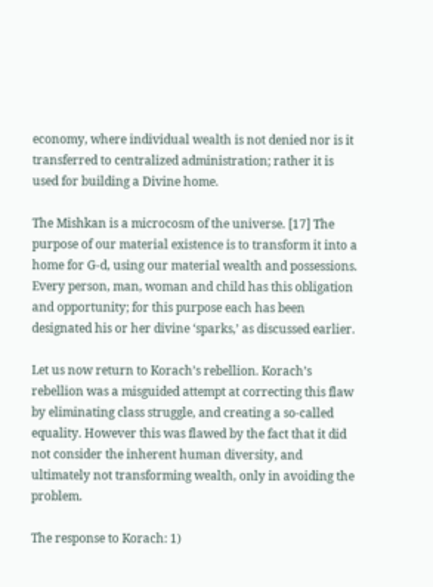economy, where individual wealth is not denied nor is it transferred to centralized administration; rather it is used for building a Divine home.

The Mishkan is a microcosm of the universe. [17] The purpose of our material existence is to transform it into a home for G-d, using our material wealth and possessions. Every person, man, woman and child has this obligation and opportunity; for this purpose each has been designated his or her divine ‘sparks,’ as discussed earlier.

Let us now return to Korach’s rebellion. Korach’s rebellion was a misguided attempt at correcting this flaw by eliminating class struggle, and creating a so-called equality. However this was flawed by the fact that it did not consider the inherent human diversity, and ultimately not transforming wealth, only in avoiding the problem.

The response to Korach: 1)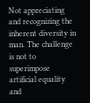Not appreciating and recognizing the inherent diversity in man. The challenge is not to superimpose artificial equality and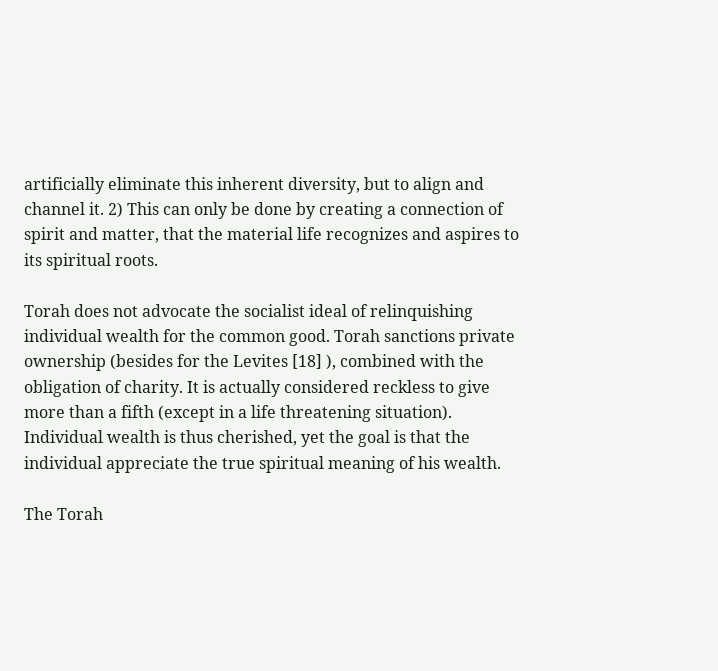artificially eliminate this inherent diversity, but to align and channel it. 2) This can only be done by creating a connection of spirit and matter, that the material life recognizes and aspires to its spiritual roots.

Torah does not advocate the socialist ideal of relinquishing individual wealth for the common good. Torah sanctions private ownership (besides for the Levites [18] ), combined with the obligation of charity. It is actually considered reckless to give more than a fifth (except in a life threatening situation). Individual wealth is thus cherished, yet the goal is that the individual appreciate the true spiritual meaning of his wealth.

The Torah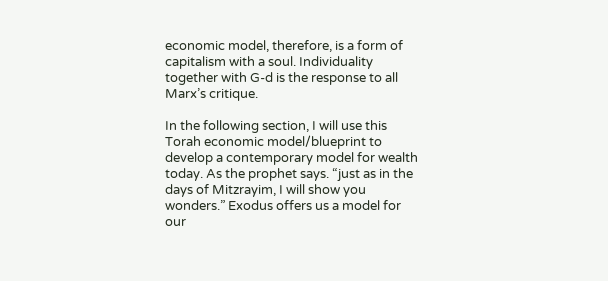economic model, therefore, is a form of capitalism with a soul. Individuality together with G-d is the response to all Marx’s critique.

In the following section, I will use this Torah economic model/blueprint to develop a contemporary model for wealth today. As the prophet says. “just as in the days of Mitzrayim, I will show you wonders.” Exodus offers us a model for our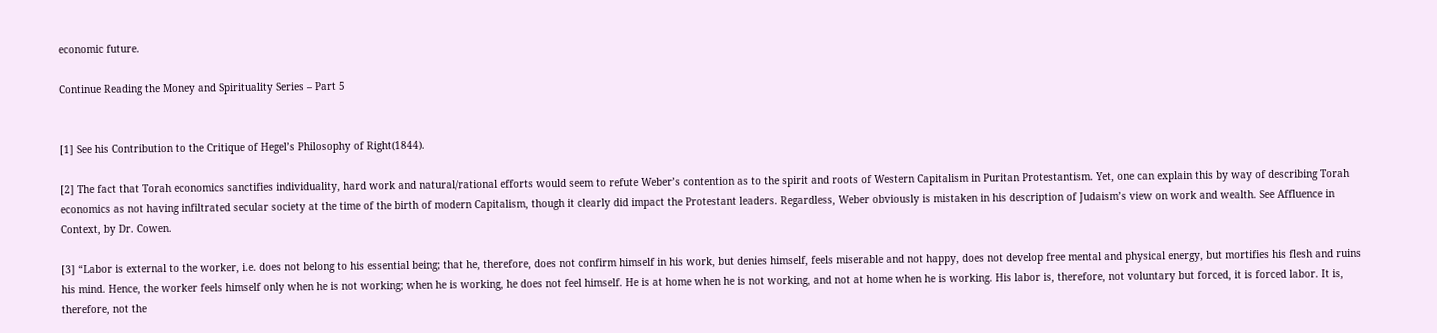economic future.

Continue Reading the Money and Spirituality Series – Part 5


[1] See his Contribution to the Critique of Hegel’s Philosophy of Right(1844).

[2] The fact that Torah economics sanctifies individuality, hard work and natural/rational efforts would seem to refute Weber’s contention as to the spirit and roots of Western Capitalism in Puritan Protestantism. Yet, one can explain this by way of describing Torah economics as not having infiltrated secular society at the time of the birth of modern Capitalism, though it clearly did impact the Protestant leaders. Regardless, Weber obviously is mistaken in his description of Judaism’s view on work and wealth. See Affluence in Context, by Dr. Cowen.

[3] “Labor is external to the worker, i.e. does not belong to his essential being; that he, therefore, does not confirm himself in his work, but denies himself, feels miserable and not happy, does not develop free mental and physical energy, but mortifies his flesh and ruins his mind. Hence, the worker feels himself only when he is not working; when he is working, he does not feel himself. He is at home when he is not working, and not at home when he is working. His labor is, therefore, not voluntary but forced, it is forced labor. It is, therefore, not the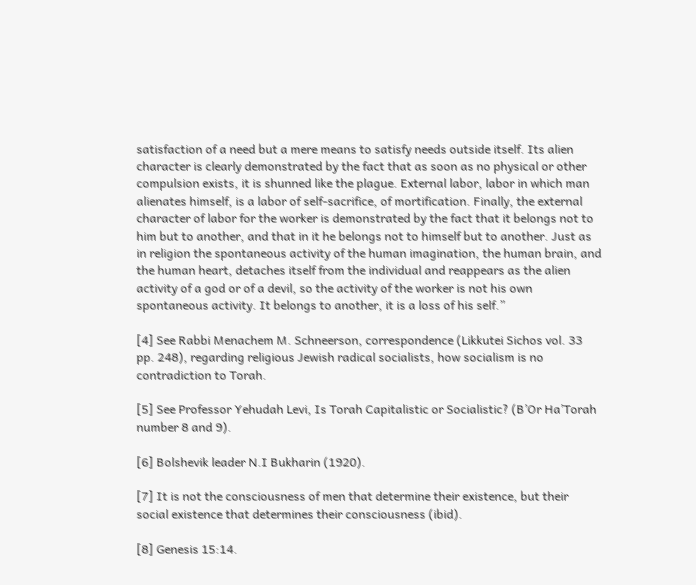satisfaction of a need but a mere means to satisfy needs outside itself. Its alien character is clearly demonstrated by the fact that as soon as no physical or other compulsion exists, it is shunned like the plague. External labor, labor in which man alienates himself, is a labor of self-sacrifice, of mortification. Finally, the external character of labor for the worker is demonstrated by the fact that it belongs not to him but to another, and that in it he belongs not to himself but to another. Just as in religion the spontaneous activity of the human imagination, the human brain, and the human heart, detaches itself from the individual and reappears as the alien activity of a god or of a devil, so the activity of the worker is not his own spontaneous activity. It belongs to another, it is a loss of his self.”

[4] See Rabbi Menachem M. Schneerson, correspondence (Likkutei Sichos vol. 33 pp. 248), regarding religious Jewish radical socialists, how socialism is no contradiction to Torah.

[5] See Professor Yehudah Levi, Is Torah Capitalistic or Socialistic? (B’Or Ha’Torah number 8 and 9).

[6] Bolshevik leader N.I Bukharin (1920).

[7] It is not the consciousness of men that determine their existence, but their social existence that determines their consciousness (ibid).

[8] Genesis 15:14.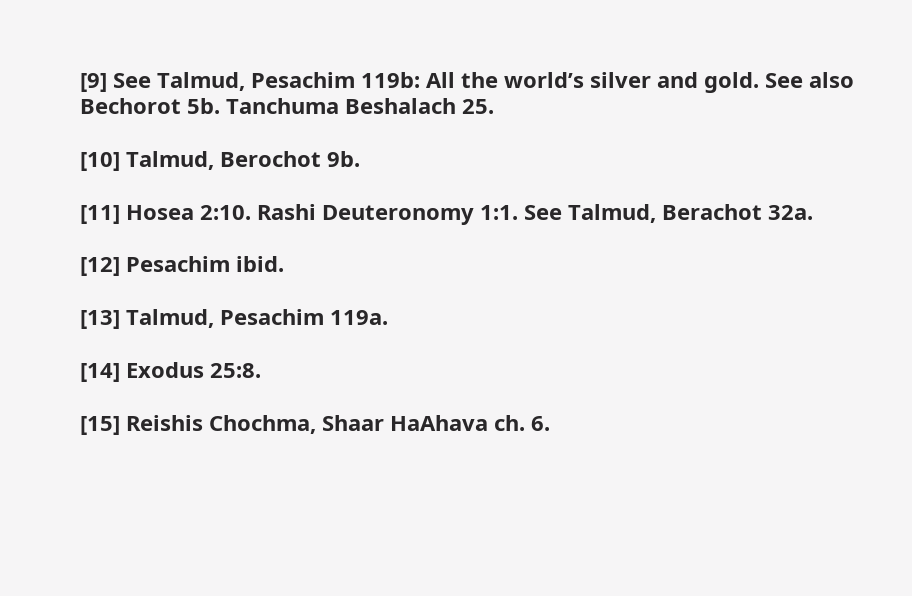[9] See Talmud, Pesachim 119b: All the world’s silver and gold. See also Bechorot 5b. Tanchuma Beshalach 25.

[10] Talmud, Berochot 9b.

[11] Hosea 2:10. Rashi Deuteronomy 1:1. See Talmud, Berachot 32a.

[12] Pesachim ibid.

[13] Talmud, Pesachim 119a.

[14] Exodus 25:8.

[15] Reishis Chochma, Shaar HaAhava ch. 6.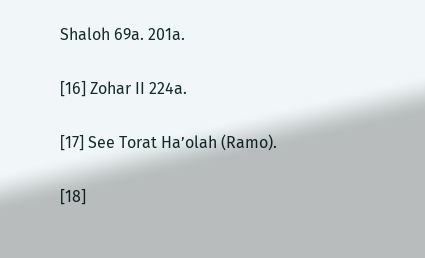Shaloh 69a. 201a.

[16] Zohar II 224a.

[17] See Torat Ha’olah (Ramo).

[18]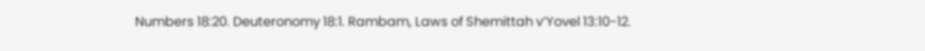Numbers 18:20. Deuteronomy 18:1. Rambam, Laws of Shemittah v’Yovel 13:10-12.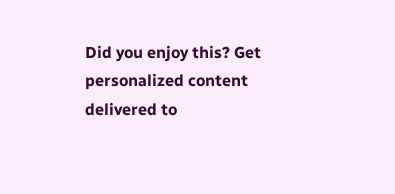Did you enjoy this? Get personalized content delivered to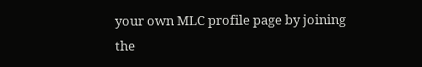your own MLC profile page by joining the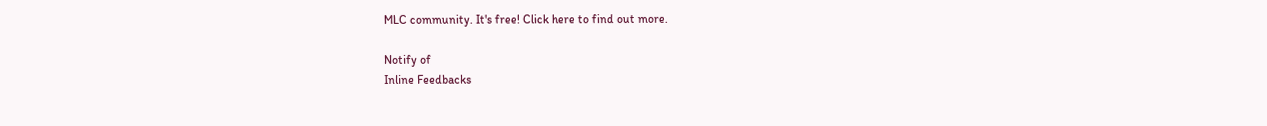MLC community. It's free! Click here to find out more.

Notify of
Inline Feedbacks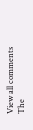View all comments
The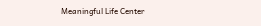Meaningful Life Center